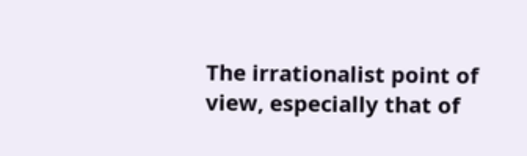The irrationalist point of view, especially that of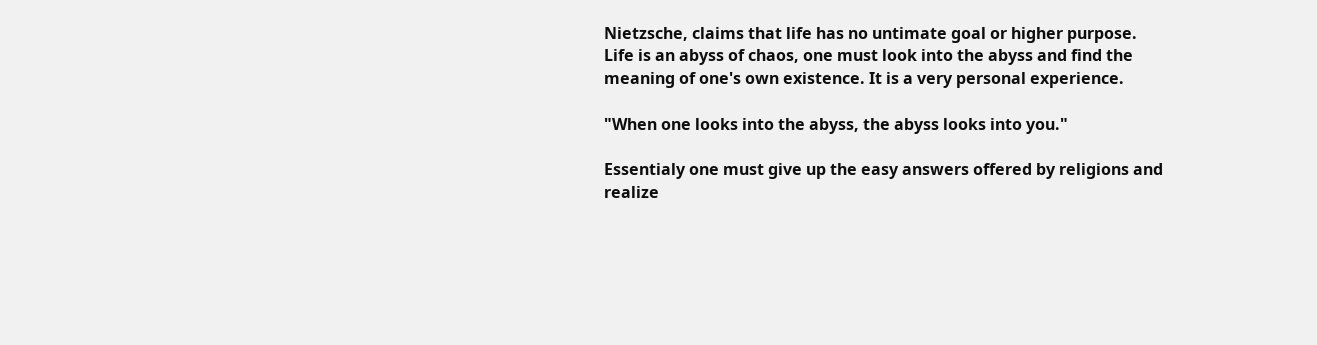Nietzsche, claims that life has no untimate goal or higher purpose. Life is an abyss of chaos, one must look into the abyss and find the meaning of one's own existence. It is a very personal experience.

"When one looks into the abyss, the abyss looks into you."

Essentialy one must give up the easy answers offered by religions and realize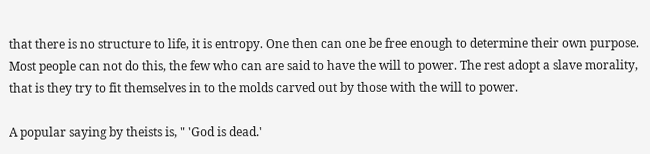that there is no structure to life, it is entropy. One then can one be free enough to determine their own purpose. Most people can not do this, the few who can are said to have the will to power. The rest adopt a slave morality, that is they try to fit themselves in to the molds carved out by those with the will to power.

A popular saying by theists is, " 'God is dead.'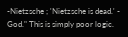-Nietzsche ; 'Nietzsche is dead.' - God." This is simply poor logic.